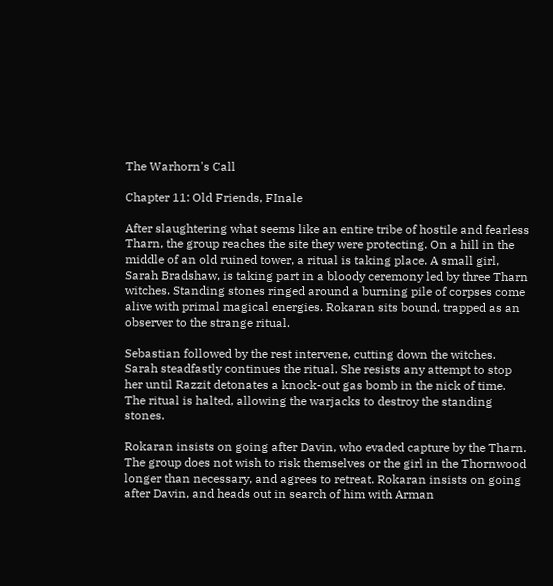The Warhorn's Call

Chapter 11: Old Friends, FInale

After slaughtering what seems like an entire tribe of hostile and fearless Tharn, the group reaches the site they were protecting. On a hill in the middle of an old ruined tower, a ritual is taking place. A small girl, Sarah Bradshaw, is taking part in a bloody ceremony led by three Tharn witches. Standing stones ringed around a burning pile of corpses come alive with primal magical energies. Rokaran sits bound, trapped as an observer to the strange ritual.

Sebastian followed by the rest intervene, cutting down the witches. Sarah steadfastly continues the ritual. She resists any attempt to stop her until Razzit detonates a knock-out gas bomb in the nick of time. The ritual is halted, allowing the warjacks to destroy the standing stones.

Rokaran insists on going after Davin, who evaded capture by the Tharn. The group does not wish to risk themselves or the girl in the Thornwood longer than necessary, and agrees to retreat. Rokaran insists on going after Davin, and heads out in search of him with Arman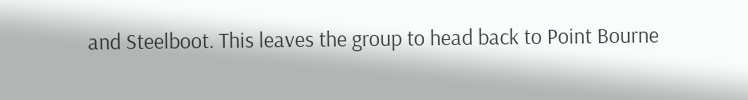and Steelboot. This leaves the group to head back to Point Bourne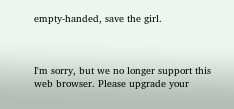empty-handed, save the girl.



I'm sorry, but we no longer support this web browser. Please upgrade your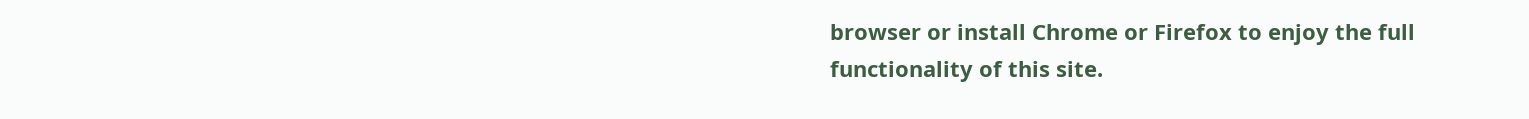browser or install Chrome or Firefox to enjoy the full functionality of this site.